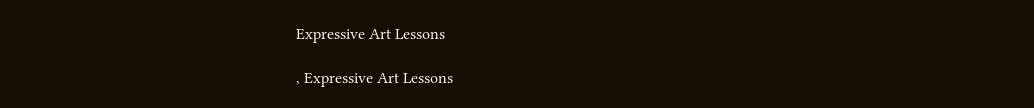Expressive Art Lessons

, Expressive Art Lessons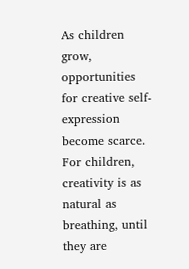As children grow, opportunities for creative self-expression become scarce. For children, creativity is as natural as breathing, until they are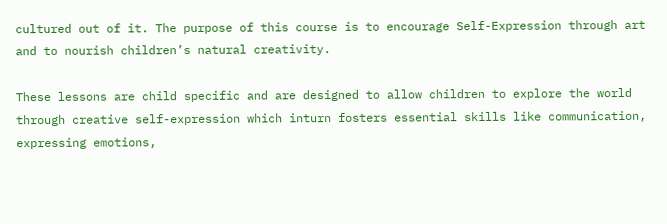cultured out of it. The purpose of this course is to encourage Self-Expression through art and to nourish children’s natural creativity.

These lessons are child specific and are designed to allow children to explore the world through creative self-expression which inturn fosters essential skills like communication, expressing emotions,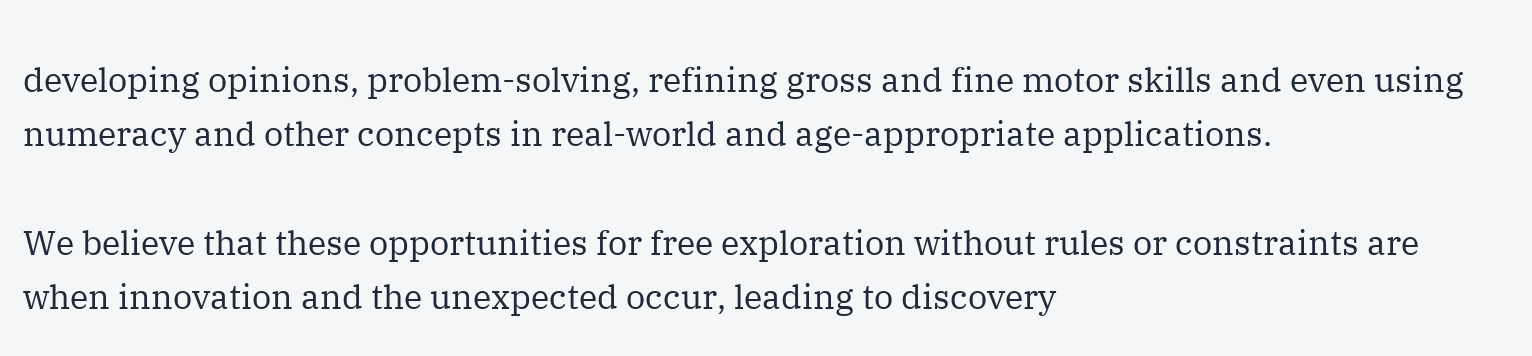developing opinions, problem-solving, refining gross and fine motor skills and even using numeracy and other concepts in real-world and age-appropriate applications.

We believe that these opportunities for free exploration without rules or constraints are when innovation and the unexpected occur, leading to discovery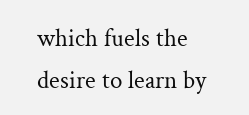which fuels the desire to learn by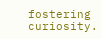fostering curiosity.